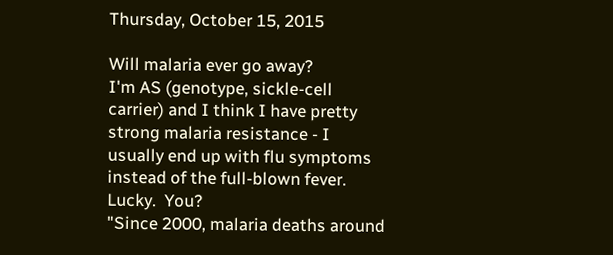Thursday, October 15, 2015

Will malaria ever go away?
I'm AS (genotype, sickle-cell carrier) and I think I have pretty strong malaria resistance - I usually end up with flu symptoms instead of the full-blown fever.  Lucky.  You?
"Since 2000, malaria deaths around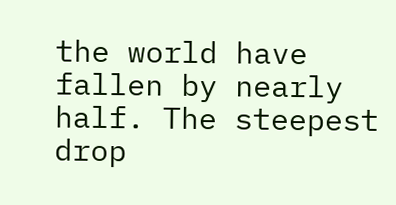the world have fallen by nearly half. The steepest drop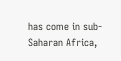has come in sub-Saharan Africa,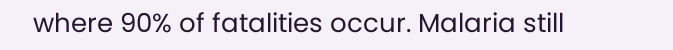where 90% of fatalities occur. Malaria still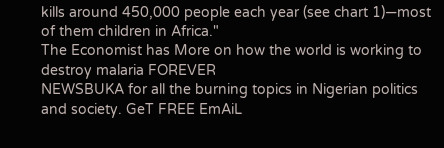kills around 450,000 people each year (see chart 1)—most of them children in Africa."
The Economist has More on how the world is working to destroy malaria FOREVER
NEWSBUKA for all the burning topics in Nigerian politics and society. GeT FREE EmAiL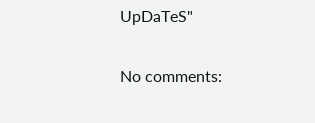UpDaTeS"

No comments: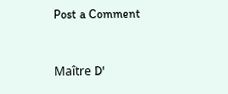Post a Comment


Maître D'